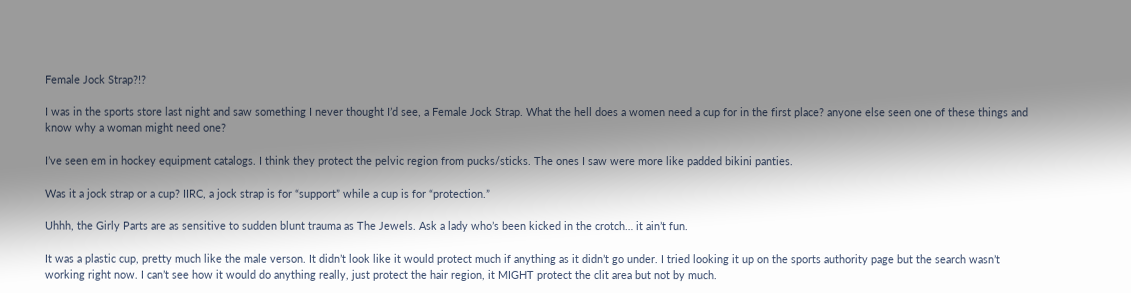Female Jock Strap?!?

I was in the sports store last night and saw something I never thought I’d see, a Female Jock Strap. What the hell does a women need a cup for in the first place? anyone else seen one of these things and know why a woman might need one?

I’ve seen em in hockey equipment catalogs. I think they protect the pelvic region from pucks/sticks. The ones I saw were more like padded bikini panties.

Was it a jock strap or a cup? IIRC, a jock strap is for “support” while a cup is for “protection.”

Uhhh, the Girly Parts are as sensitive to sudden blunt trauma as The Jewels. Ask a lady who’s been kicked in the crotch… it ain’t fun.

It was a plastic cup, pretty much like the male verson. It didn’t look like it would protect much if anything as it didn’t go under. I tried looking it up on the sports authority page but the search wasn’t working right now. I can’t see how it would do anything really, just protect the hair region, it MIGHT protect the clit area but not by much.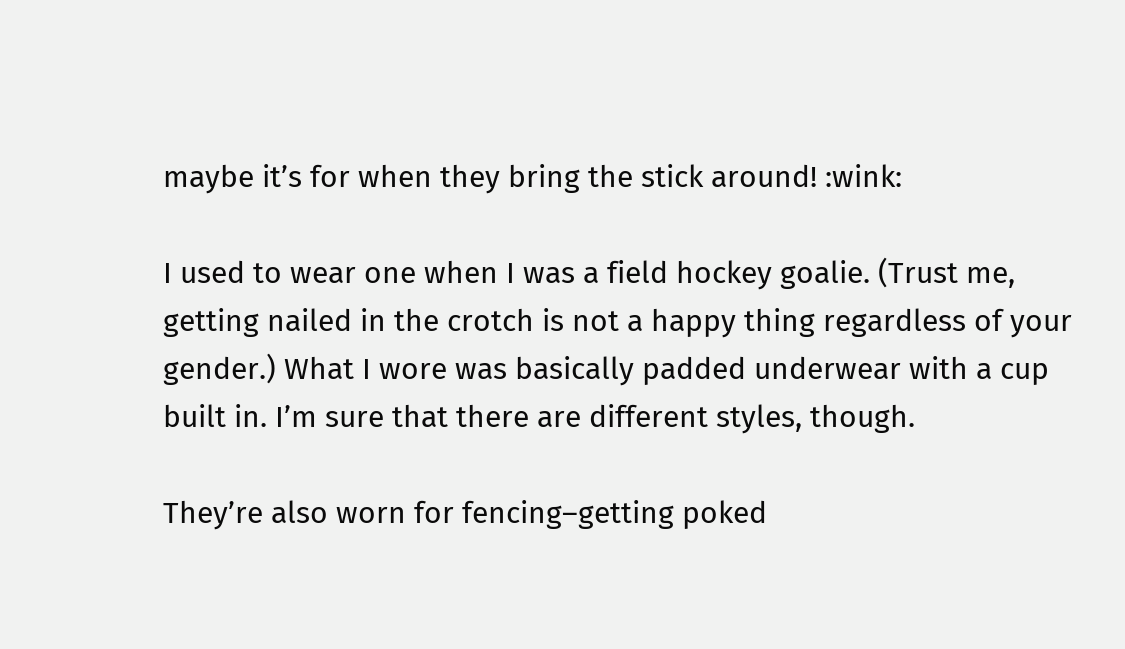maybe it’s for when they bring the stick around! :wink:

I used to wear one when I was a field hockey goalie. (Trust me, getting nailed in the crotch is not a happy thing regardless of your gender.) What I wore was basically padded underwear with a cup built in. I’m sure that there are different styles, though.

They’re also worn for fencing–getting poked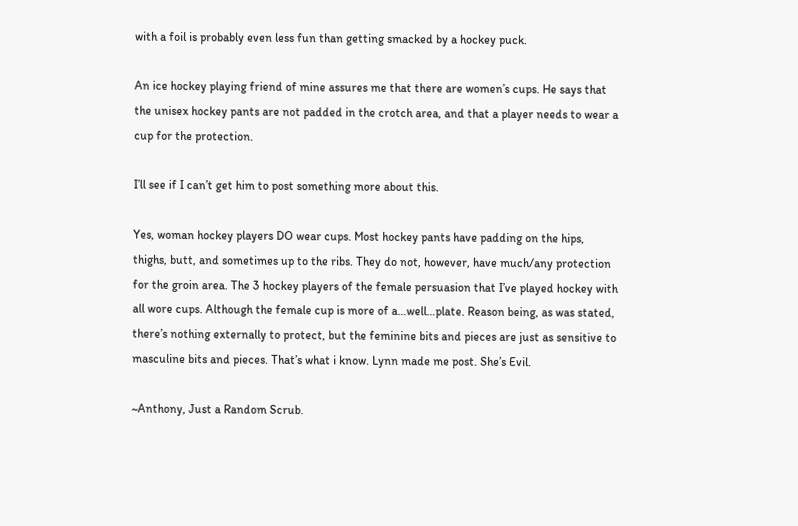with a foil is probably even less fun than getting smacked by a hockey puck.

An ice hockey playing friend of mine assures me that there are women’s cups. He says that the unisex hockey pants are not padded in the crotch area, and that a player needs to wear a cup for the protection.

I’ll see if I can’t get him to post something more about this.

Yes, woman hockey players DO wear cups. Most hockey pants have padding on the hips, thighs, butt, and sometimes up to the ribs. They do not, however, have much/any protection for the groin area. The 3 hockey players of the female persuasion that I’ve played hockey with all wore cups. Although the female cup is more of a…well…plate. Reason being, as was stated, there’s nothing externally to protect, but the feminine bits and pieces are just as sensitive to masculine bits and pieces. That’s what i know. Lynn made me post. She’s Evil.

~Anthony, Just a Random Scrub.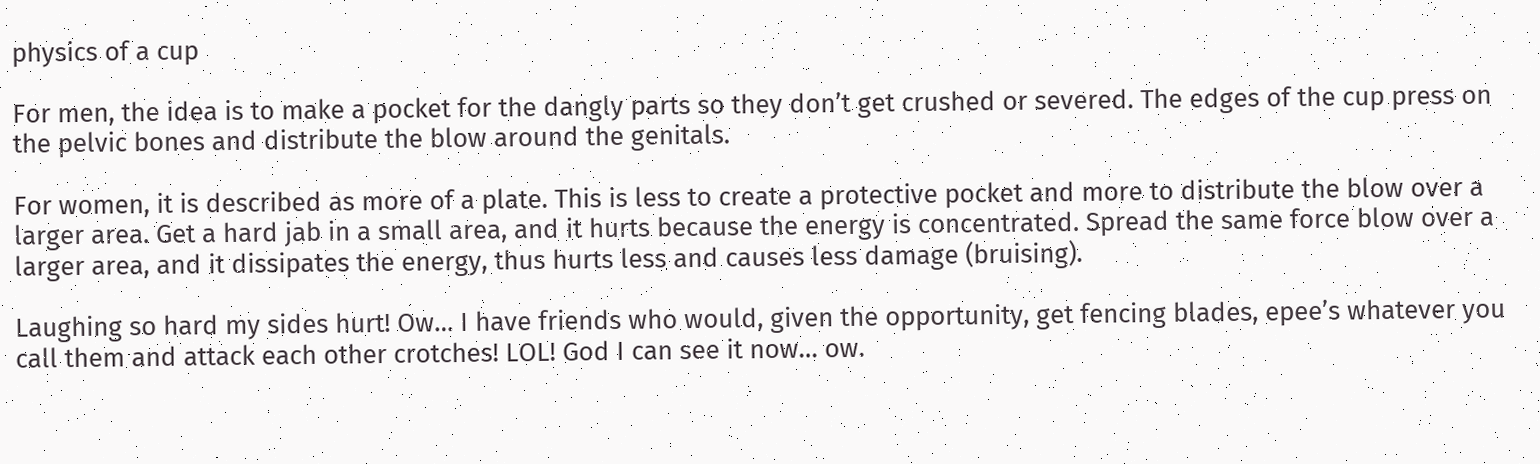physics of a cup

For men, the idea is to make a pocket for the dangly parts so they don’t get crushed or severed. The edges of the cup press on the pelvic bones and distribute the blow around the genitals.

For women, it is described as more of a plate. This is less to create a protective pocket and more to distribute the blow over a larger area. Get a hard jab in a small area, and it hurts because the energy is concentrated. Spread the same force blow over a larger area, and it dissipates the energy, thus hurts less and causes less damage (bruising).

Laughing so hard my sides hurt! Ow… I have friends who would, given the opportunity, get fencing blades, epee’s whatever you call them and attack each other crotches! LOL! God I can see it now… ow.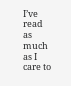I’ve read as much as I care to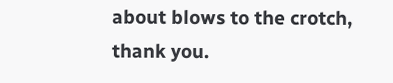about blows to the crotch, thank you.